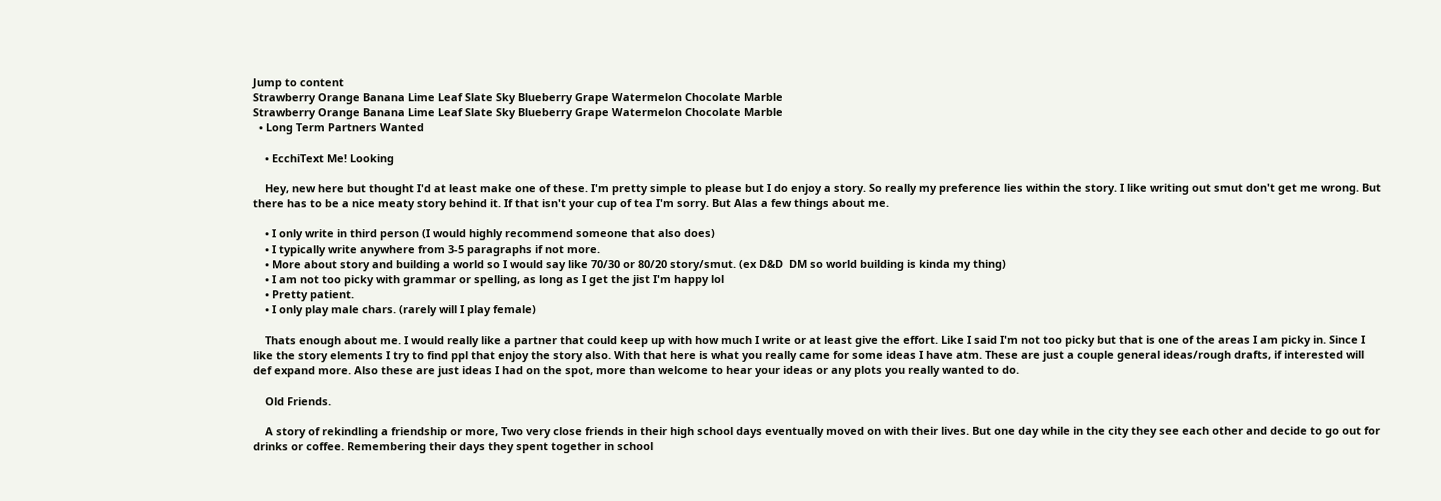Jump to content
Strawberry Orange Banana Lime Leaf Slate Sky Blueberry Grape Watermelon Chocolate Marble
Strawberry Orange Banana Lime Leaf Slate Sky Blueberry Grape Watermelon Chocolate Marble
  • Long Term Partners Wanted

    • EcchiText Me! Looking

    Hey, new here but thought I'd at least make one of these. I'm pretty simple to please but I do enjoy a story. So really my preference lies within the story. I like writing out smut don't get me wrong. But there has to be a nice meaty story behind it. If that isn't your cup of tea I'm sorry. But Alas a few things about me.

    • I only write in third person (I would highly recommend someone that also does)
    • I typically write anywhere from 3-5 paragraphs if not more.
    • More about story and building a world so I would say like 70/30 or 80/20 story/smut. (ex D&D  DM so world building is kinda my thing)
    • I am not too picky with grammar or spelling, as long as I get the jist I'm happy lol
    • Pretty patient.
    • I only play male chars. (rarely will I play female)

    Thats enough about me. I would really like a partner that could keep up with how much I write or at least give the effort. Like I said I'm not too picky but that is one of the areas I am picky in. Since I like the story elements I try to find ppl that enjoy the story also. With that here is what you really came for some ideas I have atm. These are just a couple general ideas/rough drafts, if interested will def expand more. Also these are just ideas I had on the spot, more than welcome to hear your ideas or any plots you really wanted to do.

    Old Friends.

    A story of rekindling a friendship or more, Two very close friends in their high school days eventually moved on with their lives. But one day while in the city they see each other and decide to go out for drinks or coffee. Remembering their days they spent together in school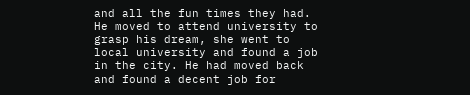and all the fun times they had. He moved to attend university to grasp his dream, she went to local university and found a job in the city. He had moved back and found a decent job for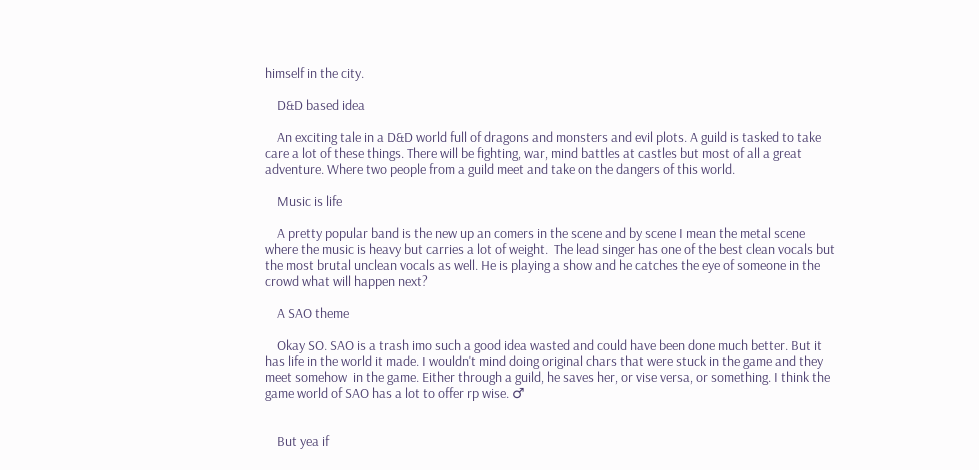himself in the city.

    D&D based idea

    An exciting tale in a D&D world full of dragons and monsters and evil plots. A guild is tasked to take care a lot of these things. There will be fighting, war, mind battles at castles but most of all a great adventure. Where two people from a guild meet and take on the dangers of this world.

    Music is life

    A pretty popular band is the new up an comers in the scene and by scene I mean the metal scene where the music is heavy but carries a lot of weight.  The lead singer has one of the best clean vocals but the most brutal unclean vocals as well. He is playing a show and he catches the eye of someone in the crowd what will happen next?

    A SAO theme

    Okay SO. SAO is a trash imo such a good idea wasted and could have been done much better. But it has life in the world it made. I wouldn't mind doing original chars that were stuck in the game and they meet somehow  in the game. Either through a guild, he saves her, or vise versa, or something. I think the game world of SAO has a lot to offer rp wise. ♂


    But yea if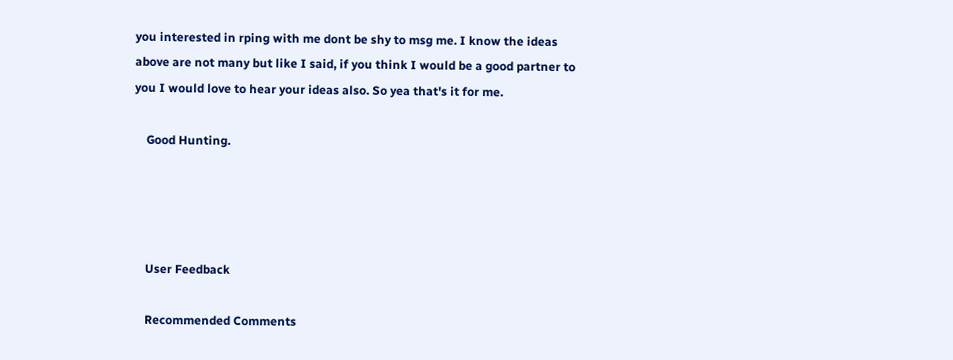you interested in rping with me dont be shy to msg me. I know the ideas above are not many but like I said, if you think I would be a good partner to you I would love to hear your ideas also. So yea that's it for me.

    Good Hunting.




    User Feedback

    Recommended Comments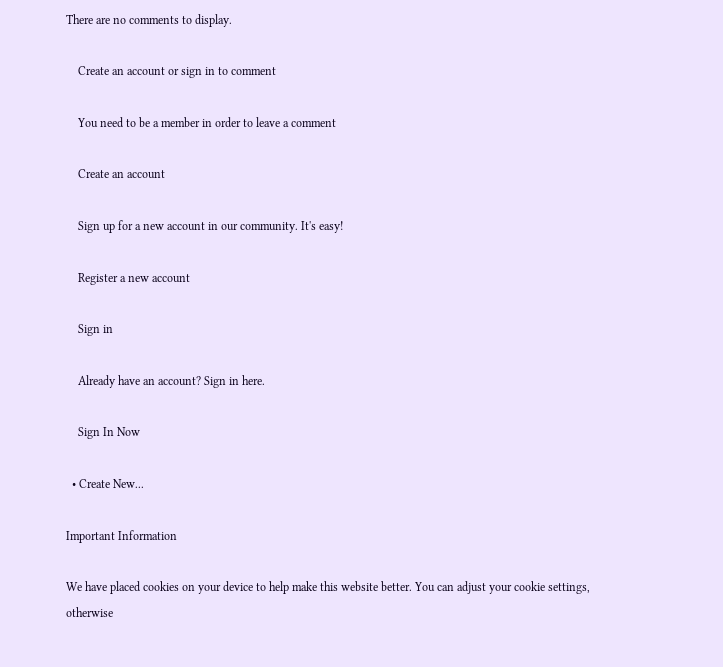There are no comments to display.

    Create an account or sign in to comment

    You need to be a member in order to leave a comment

    Create an account

    Sign up for a new account in our community. It's easy!

    Register a new account

    Sign in

    Already have an account? Sign in here.

    Sign In Now

  • Create New...

Important Information

We have placed cookies on your device to help make this website better. You can adjust your cookie settings, otherwise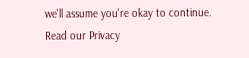we'll assume you're okay to continue. Read our Privacy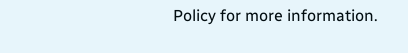Policy for more information.